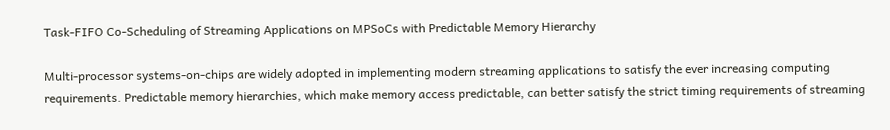Task-FIFO Co-Scheduling of Streaming Applications on MPSoCs with Predictable Memory Hierarchy

Multi-processor systems-on-chips are widely adopted in implementing modern streaming applications to satisfy the ever increasing computing requirements. Predictable memory hierarchies, which make memory access predictable, can better satisfy the strict timing requirements of streaming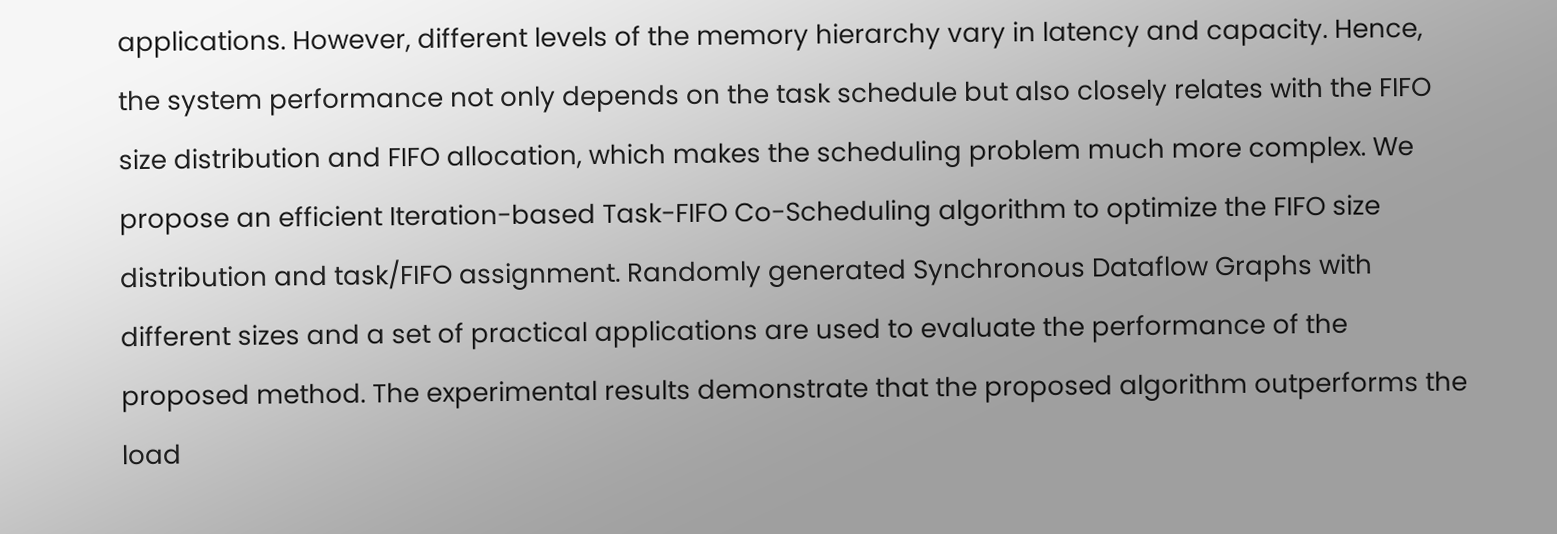applications. However, different levels of the memory hierarchy vary in latency and capacity. Hence, the system performance not only depends on the task schedule but also closely relates with the FIFO size distribution and FIFO allocation, which makes the scheduling problem much more complex. We propose an efficient Iteration-based Task-FIFO Co-Scheduling algorithm to optimize the FIFO size distribution and task/FIFO assignment. Randomly generated Synchronous Dataflow Graphs with different sizes and a set of practical applications are used to evaluate the performance of the proposed method. The experimental results demonstrate that the proposed algorithm outperforms the load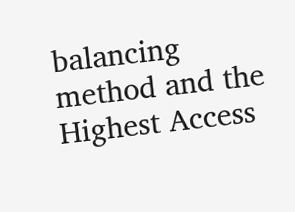balancing method and the Highest Access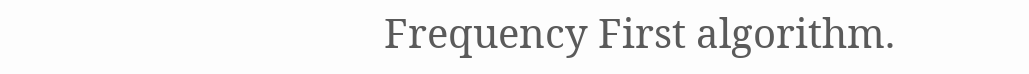Frequency First algorithm.